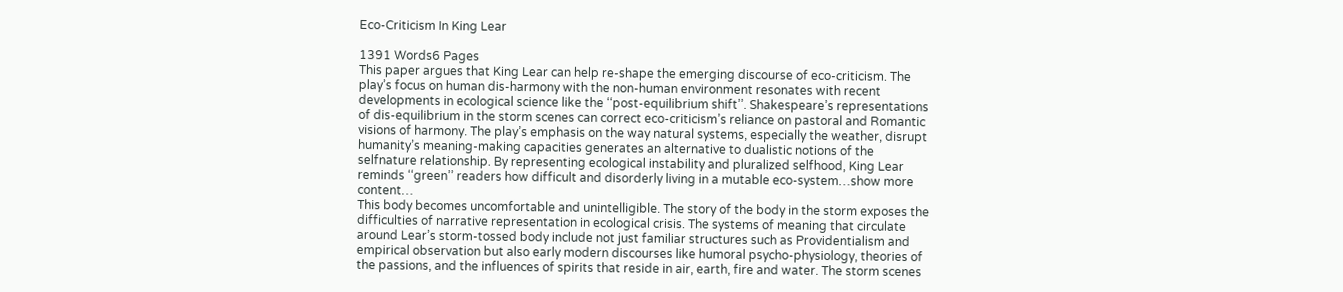Eco-Criticism In King Lear

1391 Words6 Pages
This paper argues that King Lear can help re-shape the emerging discourse of eco-criticism. The play’s focus on human dis-harmony with the non-human environment resonates with recent developments in ecological science like the ‘‘post-equilibrium shift’’. Shakespeare’s representations of dis-equilibrium in the storm scenes can correct eco-criticism’s reliance on pastoral and Romantic visions of harmony. The play’s emphasis on the way natural systems, especially the weather, disrupt humanity’s meaning-making capacities generates an alternative to dualistic notions of the selfnature relationship. By representing ecological instability and pluralized selfhood, King Lear reminds ‘‘green’’ readers how difficult and disorderly living in a mutable eco-system…show more content…
This body becomes uncomfortable and unintelligible. The story of the body in the storm exposes the difficulties of narrative representation in ecological crisis. The systems of meaning that circulate around Lear’s storm-tossed body include not just familiar structures such as Providentialism and empirical observation but also early modern discourses like humoral psycho-physiology, theories of the passions, and the influences of spirits that reside in air, earth, fire and water. The storm scenes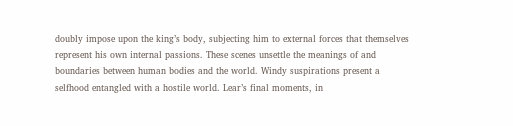doubly impose upon the king’s body, subjecting him to external forces that themselves represent his own internal passions. These scenes unsettle the meanings of and boundaries between human bodies and the world. Windy suspirations present a selfhood entangled with a hostile world. Lear’s final moments, in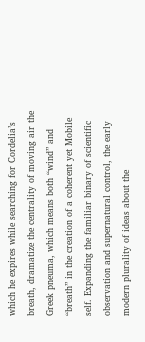which he expires while searching for Cordelia’s breath, dramatize the centrality of moving air the Greek pneuma, which means both ‘‘wind’’ and ‘‘breath’’ in the creation of a coherent yet Mobile self. Expanding the familiar binary of scientific observation and supernatural control, the early modern plurality of ideas about the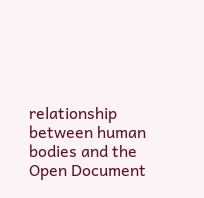relationship between human bodies and the
Open Document